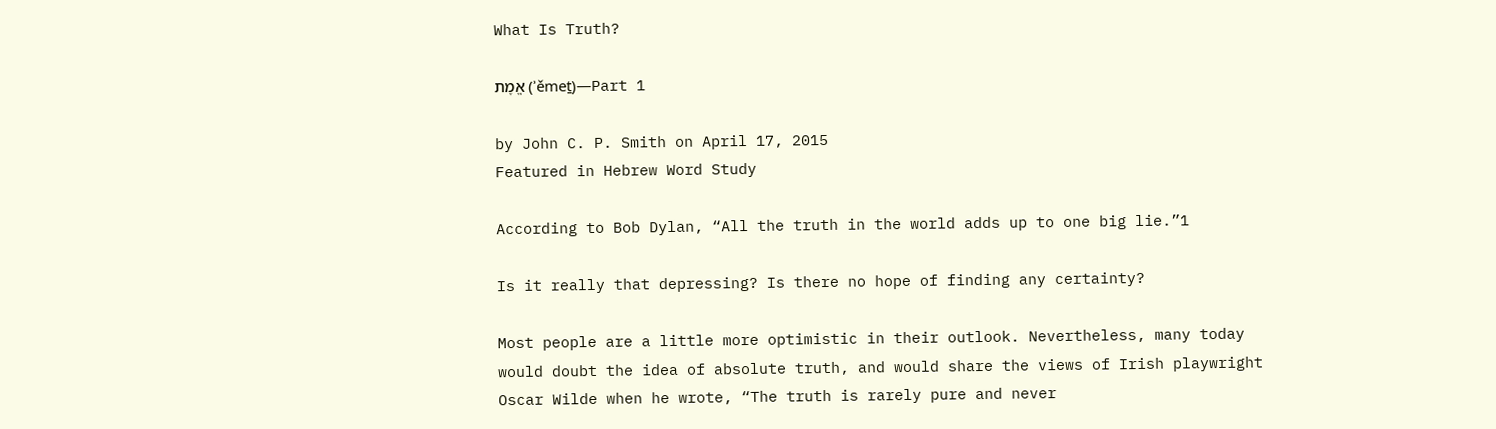What Is Truth?

אֱמֶת (ʾěmeṯ)—Part 1

by John C. P. Smith on April 17, 2015
Featured in Hebrew Word Study

According to Bob Dylan, “All the truth in the world adds up to one big lie.”1

Is it really that depressing? Is there no hope of finding any certainty?

Most people are a little more optimistic in their outlook. Nevertheless, many today would doubt the idea of absolute truth, and would share the views of Irish playwright Oscar Wilde when he wrote, “The truth is rarely pure and never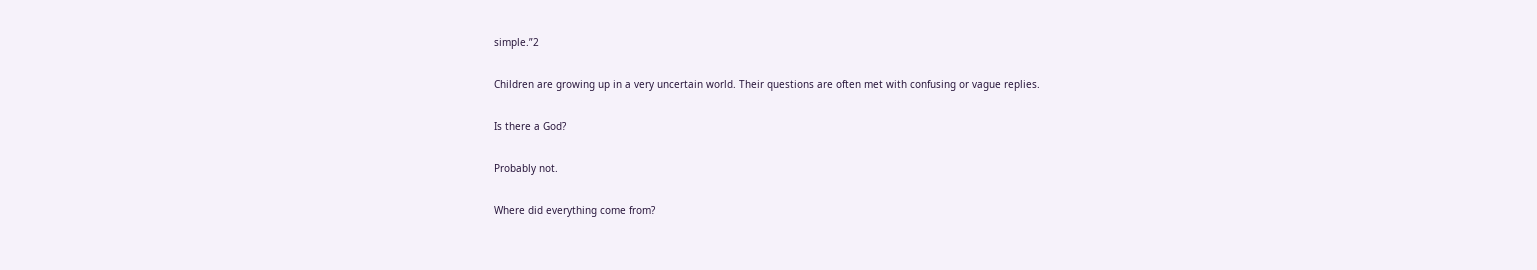simple.”2

Children are growing up in a very uncertain world. Their questions are often met with confusing or vague replies.

Is there a God?

Probably not.

Where did everything come from?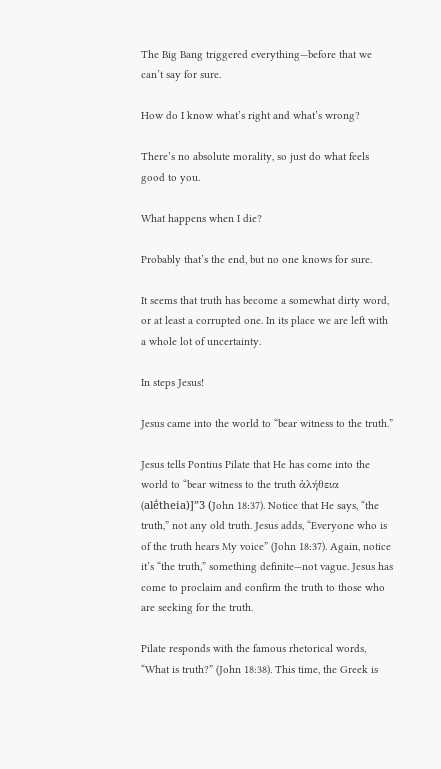The Big Bang triggered everything—before that we can’t say for sure.

How do I know what’s right and what’s wrong?

There’s no absolute morality, so just do what feels good to you.

What happens when I die?

Probably that’s the end, but no one knows for sure.

It seems that truth has become a somewhat dirty word, or at least a corrupted one. In its place we are left with a whole lot of uncertainty.

In steps Jesus!

Jesus came into the world to “bear witness to the truth.”

Jesus tells Pontius Pilate that He has come into the world to “bear witness to the truth ἀλήθεια (alḗtheia)]”3 (John 18:37). Notice that He says, “the truth,” not any old truth. Jesus adds, “Everyone who is of the truth hears My voice” (John 18:37). Again, notice it’s “the truth,” something definite—not vague. Jesus has come to proclaim and confirm the truth to those who are seeking for the truth.

Pilate responds with the famous rhetorical words, “What is truth?” (John 18:38). This time, the Greek is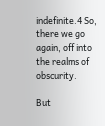indefinite.4 So, there we go again, off into the realms of obscurity.

But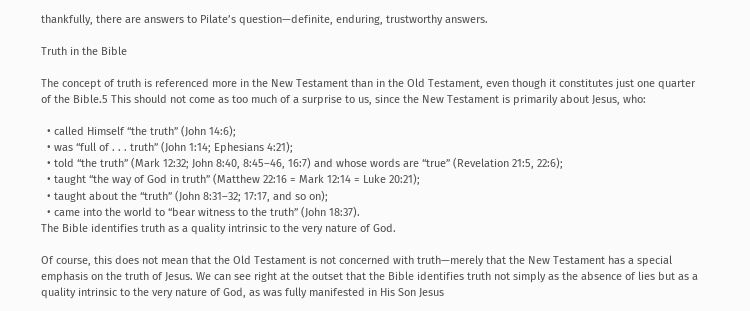thankfully, there are answers to Pilate’s question—definite, enduring, trustworthy answers.

Truth in the Bible

The concept of truth is referenced more in the New Testament than in the Old Testament, even though it constitutes just one quarter of the Bible.5 This should not come as too much of a surprise to us, since the New Testament is primarily about Jesus, who:

  • called Himself “the truth” (John 14:6);
  • was “full of . . . truth” (John 1:14; Ephesians 4:21);
  • told “the truth” (Mark 12:32; John 8:40, 8:45–46, 16:7) and whose words are “true” (Revelation 21:5, 22:6);
  • taught “the way of God in truth” (Matthew 22:16 = Mark 12:14 = Luke 20:21);
  • taught about the “truth” (John 8:31–32; 17:17, and so on);
  • came into the world to “bear witness to the truth” (John 18:37).
The Bible identifies truth as a quality intrinsic to the very nature of God.

Of course, this does not mean that the Old Testament is not concerned with truth—merely that the New Testament has a special emphasis on the truth of Jesus. We can see right at the outset that the Bible identifies truth not simply as the absence of lies but as a quality intrinsic to the very nature of God, as was fully manifested in His Son Jesus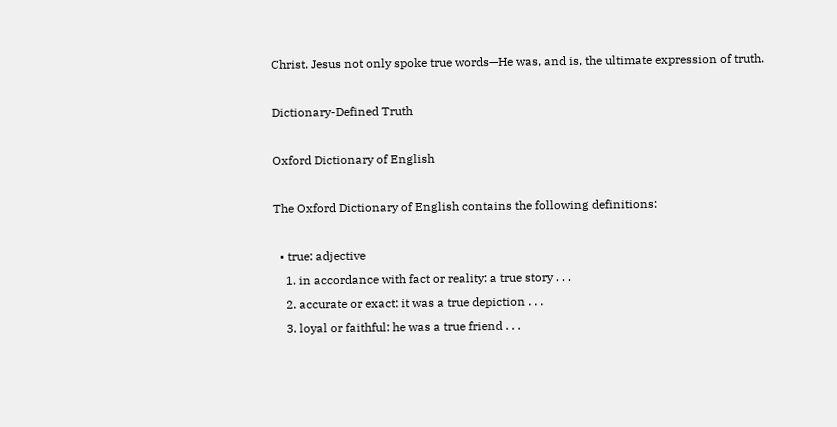Christ. Jesus not only spoke true words—He was, and is, the ultimate expression of truth.

Dictionary-Defined Truth

Oxford Dictionary of English

The Oxford Dictionary of English contains the following definitions:

  • true: adjective
    1. in accordance with fact or reality: a true story . . .
    2. accurate or exact: it was a true depiction . . .
    3. loyal or faithful: he was a true friend . . .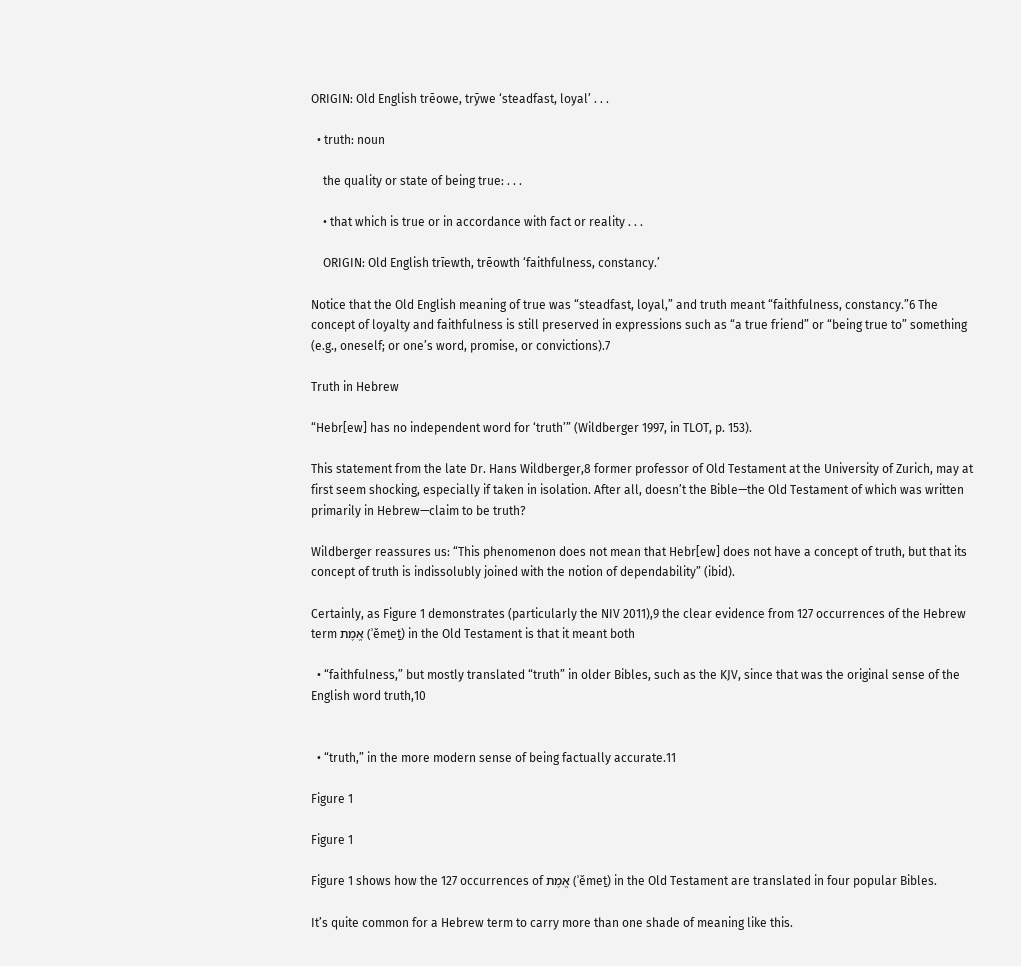ORIGIN: Old English trēowe, trȳwe ‘steadfast, loyal’ . . .

  • truth: noun

    the quality or state of being true: . . .

    • that which is true or in accordance with fact or reality . . .

    ORIGIN: Old English trīewth, trēowth ‘faithfulness, constancy.’

Notice that the Old English meaning of true was “steadfast, loyal,” and truth meant “faithfulness, constancy.”6 The concept of loyalty and faithfulness is still preserved in expressions such as “a true friend” or “being true to” something (e.g., oneself; or one’s word, promise, or convictions).7

Truth in Hebrew

“Hebr[ew] has no independent word for ‘truth’” (Wildberger 1997, in TLOT, p. 153).

This statement from the late Dr. Hans Wildberger,8 former professor of Old Testament at the University of Zurich, may at first seem shocking, especially if taken in isolation. After all, doesn’t the Bible—the Old Testament of which was written primarily in Hebrew—claim to be truth?

Wildberger reassures us: “This phenomenon does not mean that Hebr[ew] does not have a concept of truth, but that its concept of truth is indissolubly joined with the notion of dependability” (ibid).

Certainly, as Figure 1 demonstrates (particularly the NIV 2011),9 the clear evidence from 127 occurrences of the Hebrew term אֱמֶת (ʾěmeṯ) in the Old Testament is that it meant both

  • “faithfulness,” but mostly translated “truth” in older Bibles, such as the KJV, since that was the original sense of the English word truth,10


  • “truth,” in the more modern sense of being factually accurate.11

Figure 1

Figure 1

Figure 1 shows how the 127 occurrences of אֱמֶת (ʾěmeṯ) in the Old Testament are translated in four popular Bibles.

It’s quite common for a Hebrew term to carry more than one shade of meaning like this.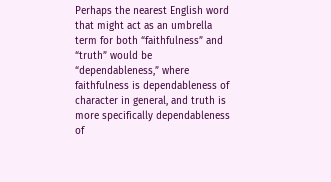Perhaps the nearest English word that might act as an umbrella term for both “faithfulness” and “truth” would be “dependableness,” where faithfulness is dependableness of character in general, and truth is more specifically dependableness of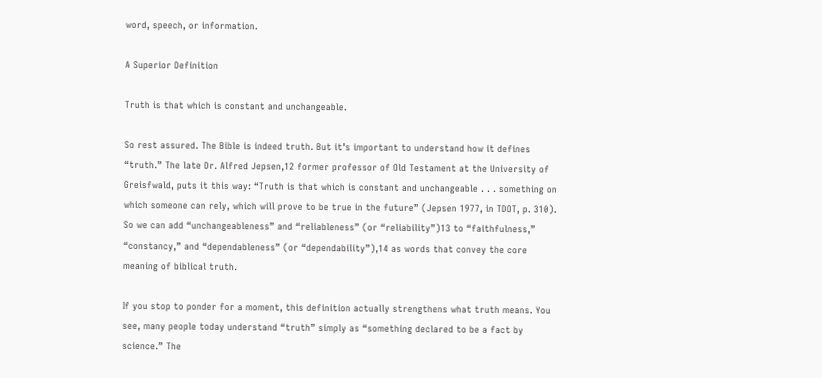word, speech, or information.

A Superior Definition

Truth is that which is constant and unchangeable.

So rest assured. The Bible is indeed truth. But it’s important to understand how it defines “truth.” The late Dr. Alfred Jepsen,12 former professor of Old Testament at the University of Greisfwald, puts it this way: “Truth is that which is constant and unchangeable . . . something on which someone can rely, which will prove to be true in the future” (Jepsen 1977, in TDOT, p. 310). So we can add “unchangeableness” and “reliableness” (or “reliability”)13 to “faithfulness,” “constancy,” and “dependableness” (or “dependability”),14 as words that convey the core meaning of biblical truth.

If you stop to ponder for a moment, this definition actually strengthens what truth means. You see, many people today understand “truth” simply as “something declared to be a fact by science.” The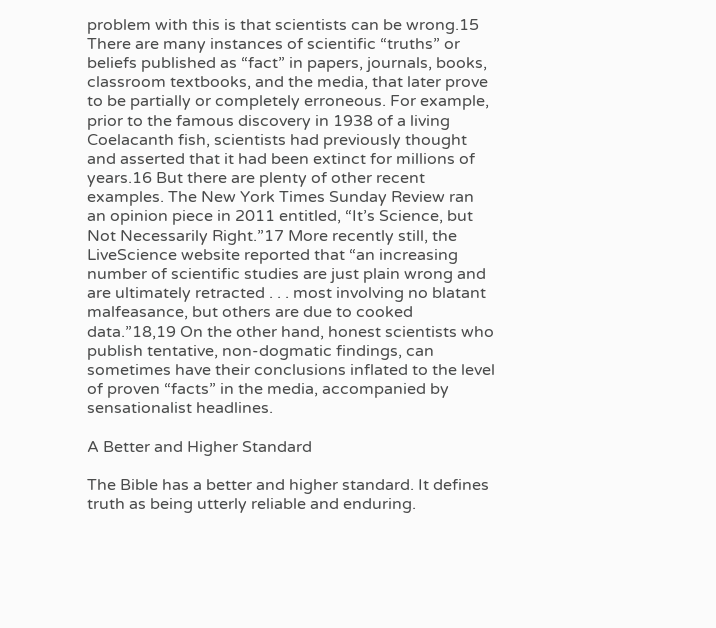problem with this is that scientists can be wrong.15 There are many instances of scientific “truths” or beliefs published as “fact” in papers, journals, books, classroom textbooks, and the media, that later prove to be partially or completely erroneous. For example, prior to the famous discovery in 1938 of a living Coelacanth fish, scientists had previously thought and asserted that it had been extinct for millions of years.16 But there are plenty of other recent examples. The New York Times Sunday Review ran an opinion piece in 2011 entitled, “It’s Science, but Not Necessarily Right.”17 More recently still, the LiveScience website reported that “an increasing number of scientific studies are just plain wrong and are ultimately retracted . . . most involving no blatant malfeasance, but others are due to cooked data.”18,19 On the other hand, honest scientists who publish tentative, non-dogmatic findings, can sometimes have their conclusions inflated to the level of proven “facts” in the media, accompanied by sensationalist headlines.

A Better and Higher Standard

The Bible has a better and higher standard. It defines truth as being utterly reliable and enduring.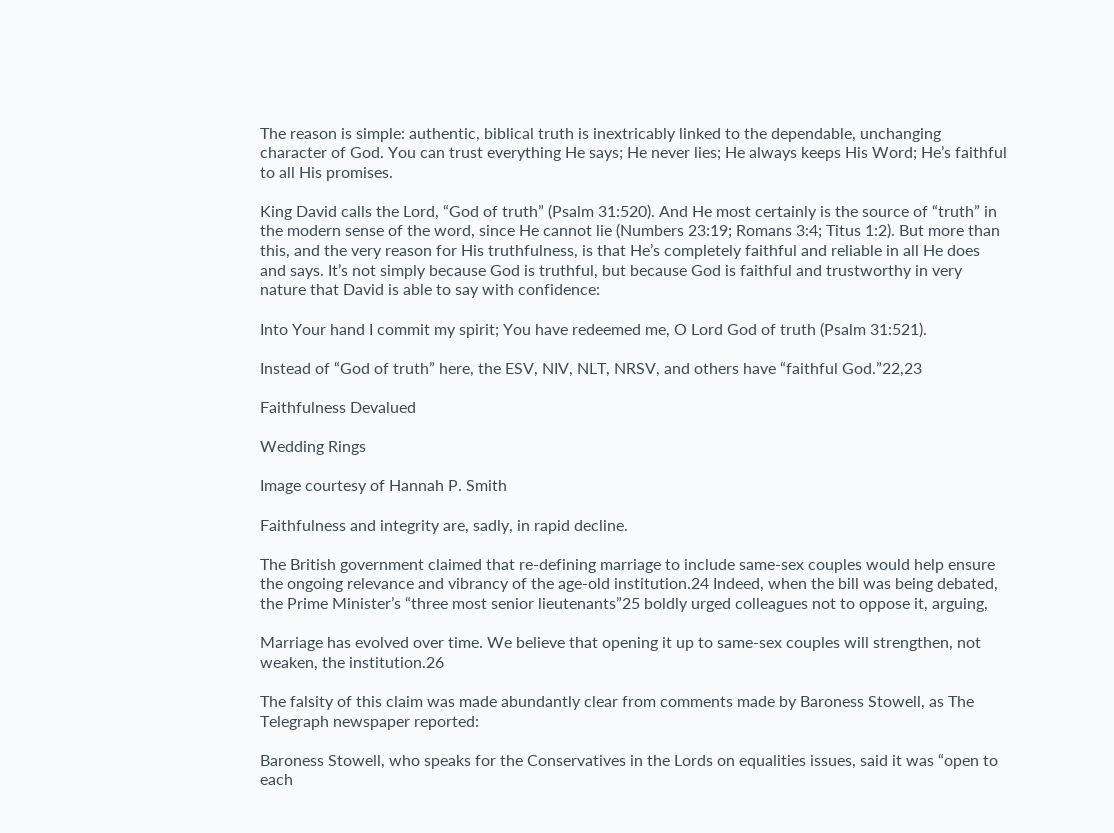The reason is simple: authentic, biblical truth is inextricably linked to the dependable, unchanging character of God. You can trust everything He says; He never lies; He always keeps His Word; He’s faithful to all His promises.

King David calls the Lord, “God of truth” (Psalm 31:520). And He most certainly is the source of “truth” in the modern sense of the word, since He cannot lie (Numbers 23:19; Romans 3:4; Titus 1:2). But more than this, and the very reason for His truthfulness, is that He’s completely faithful and reliable in all He does and says. It’s not simply because God is truthful, but because God is faithful and trustworthy in very nature that David is able to say with confidence:

Into Your hand I commit my spirit; You have redeemed me, O Lord God of truth (Psalm 31:521).

Instead of “God of truth” here, the ESV, NIV, NLT, NRSV, and others have “faithful God.”22,23

Faithfulness Devalued

Wedding Rings

Image courtesy of Hannah P. Smith

Faithfulness and integrity are, sadly, in rapid decline.

The British government claimed that re-defining marriage to include same-sex couples would help ensure the ongoing relevance and vibrancy of the age-old institution.24 Indeed, when the bill was being debated, the Prime Minister’s “three most senior lieutenants”25 boldly urged colleagues not to oppose it, arguing,

Marriage has evolved over time. We believe that opening it up to same-sex couples will strengthen, not weaken, the institution.26

The falsity of this claim was made abundantly clear from comments made by Baroness Stowell, as The Telegraph newspaper reported:

Baroness Stowell, who speaks for the Conservatives in the Lords on equalities issues, said it was “open to each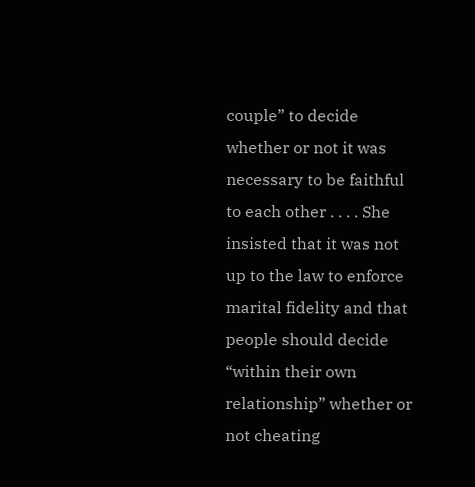couple” to decide whether or not it was necessary to be faithful to each other . . . . She insisted that it was not up to the law to enforce marital fidelity and that people should decide “within their own relationship” whether or not cheating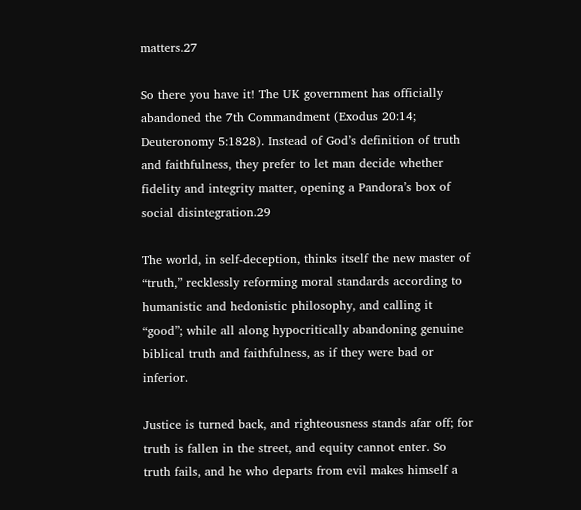matters.27

So there you have it! The UK government has officially abandoned the 7th Commandment (Exodus 20:14; Deuteronomy 5:1828). Instead of God’s definition of truth and faithfulness, they prefer to let man decide whether fidelity and integrity matter, opening a Pandora’s box of social disintegration.29

The world, in self-deception, thinks itself the new master of “truth,” recklessly reforming moral standards according to humanistic and hedonistic philosophy, and calling it “good”; while all along hypocritically abandoning genuine biblical truth and faithfulness, as if they were bad or inferior.

Justice is turned back, and righteousness stands afar off; for truth is fallen in the street, and equity cannot enter. So truth fails, and he who departs from evil makes himself a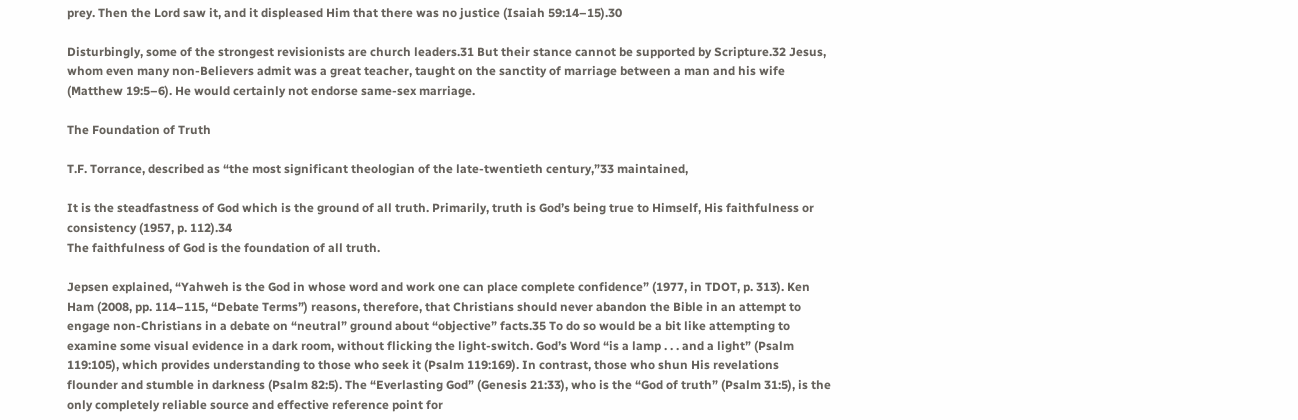prey. Then the Lord saw it, and it displeased Him that there was no justice (Isaiah 59:14–15).30

Disturbingly, some of the strongest revisionists are church leaders.31 But their stance cannot be supported by Scripture.32 Jesus, whom even many non-Believers admit was a great teacher, taught on the sanctity of marriage between a man and his wife (Matthew 19:5–6). He would certainly not endorse same-sex marriage.

The Foundation of Truth

T.F. Torrance, described as “the most significant theologian of the late-twentieth century,”33 maintained,

It is the steadfastness of God which is the ground of all truth. Primarily, truth is God’s being true to Himself, His faithfulness or consistency (1957, p. 112).34
The faithfulness of God is the foundation of all truth.

Jepsen explained, “Yahweh is the God in whose word and work one can place complete confidence” (1977, in TDOT, p. 313). Ken Ham (2008, pp. 114–115, “Debate Terms”) reasons, therefore, that Christians should never abandon the Bible in an attempt to engage non-Christians in a debate on “neutral” ground about “objective” facts.35 To do so would be a bit like attempting to examine some visual evidence in a dark room, without flicking the light-switch. God’s Word “is a lamp . . . and a light” (Psalm 119:105), which provides understanding to those who seek it (Psalm 119:169). In contrast, those who shun His revelations flounder and stumble in darkness (Psalm 82:5). The “Everlasting God” (Genesis 21:33), who is the “God of truth” (Psalm 31:5), is the only completely reliable source and effective reference point for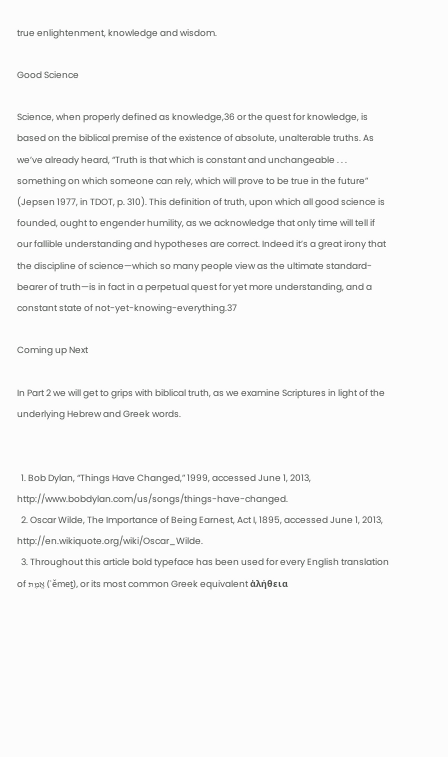true enlightenment, knowledge and wisdom.

Good Science

Science, when properly defined as knowledge,36 or the quest for knowledge, is based on the biblical premise of the existence of absolute, unalterable truths. As we’ve already heard, “Truth is that which is constant and unchangeable . . . something on which someone can rely, which will prove to be true in the future” (Jepsen 1977, in TDOT, p. 310). This definition of truth, upon which all good science is founded, ought to engender humility, as we acknowledge that only time will tell if our fallible understanding and hypotheses are correct. Indeed it’s a great irony that the discipline of science—which so many people view as the ultimate standard-bearer of truth—is in fact in a perpetual quest for yet more understanding, and a constant state of not-yet-knowing-everything.37

Coming up Next

In Part 2 we will get to grips with biblical truth, as we examine Scriptures in light of the underlying Hebrew and Greek words.


  1. Bob Dylan, “Things Have Changed,” 1999, accessed June 1, 2013, http://www.bobdylan.com/us/songs/things-have-changed.
  2. Oscar Wilde, The Importance of Being Earnest, Act I, 1895, accessed June 1, 2013, http://en.wikiquote.org/wiki/Oscar_Wilde.
  3. Throughout this article bold typeface has been used for every English translation of אֱמֶת (ʾěmeṯ), or its most common Greek equivalent ἀλήθεια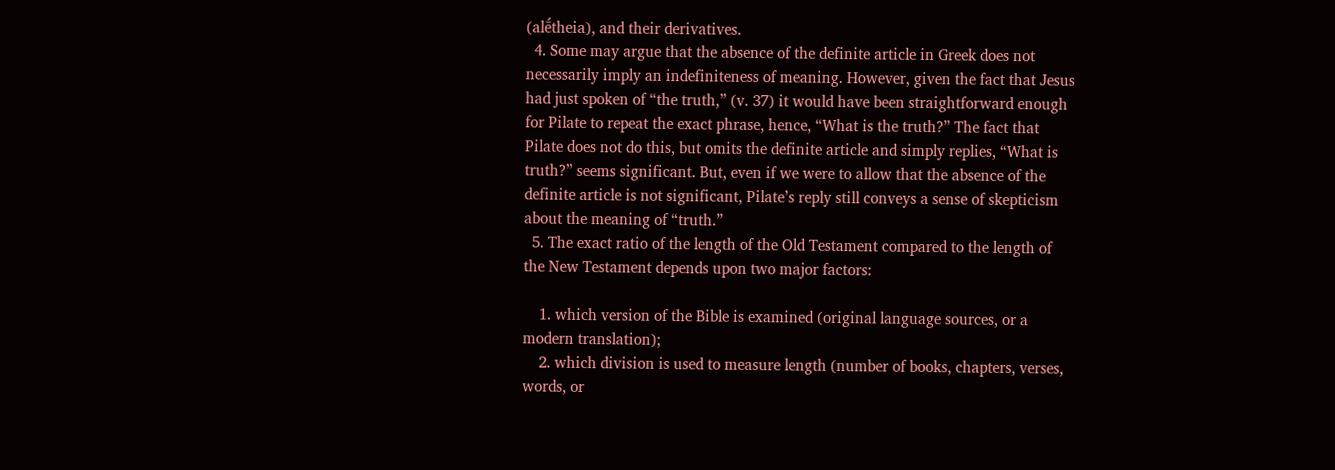(alḗtheia), and their derivatives.
  4. Some may argue that the absence of the definite article in Greek does not necessarily imply an indefiniteness of meaning. However, given the fact that Jesus had just spoken of “the truth,” (v. 37) it would have been straightforward enough for Pilate to repeat the exact phrase, hence, “What is the truth?” The fact that Pilate does not do this, but omits the definite article and simply replies, “What is truth?” seems significant. But, even if we were to allow that the absence of the definite article is not significant, Pilate’s reply still conveys a sense of skepticism about the meaning of “truth.”
  5. The exact ratio of the length of the Old Testament compared to the length of the New Testament depends upon two major factors:

    1. which version of the Bible is examined (original language sources, or a modern translation);
    2. which division is used to measure length (number of books, chapters, verses, words, or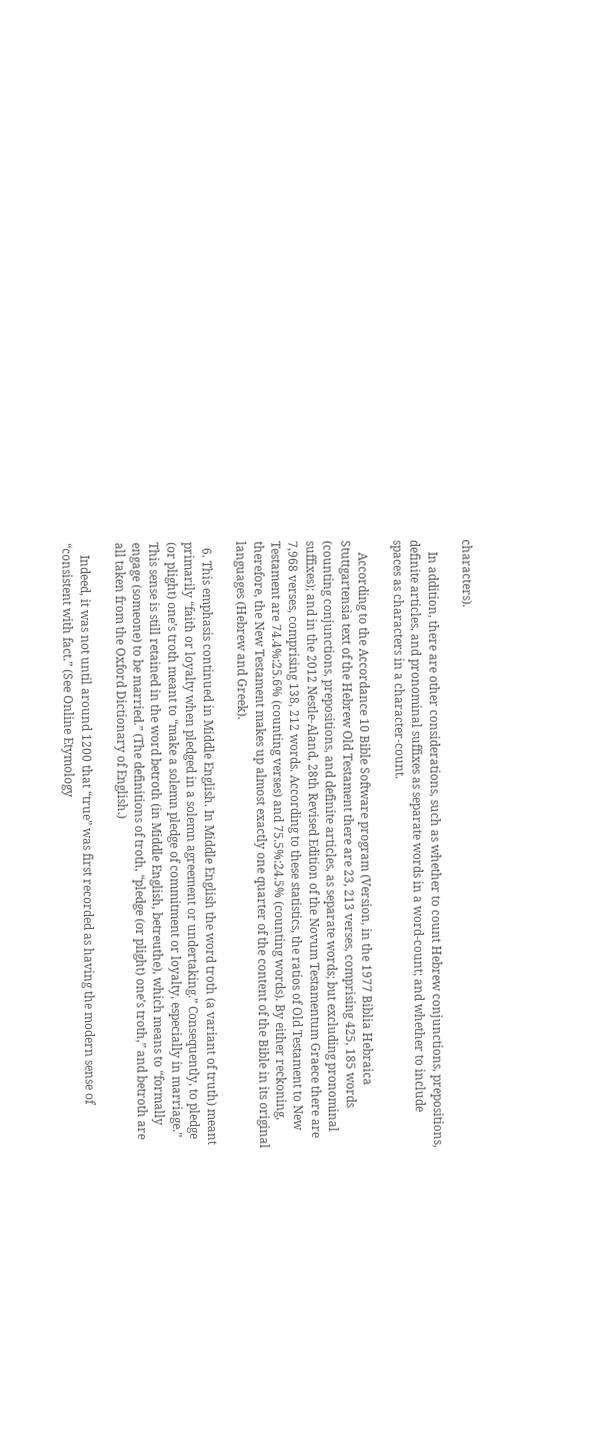characters).

    In addition, there are other considerations, such as whether to count Hebrew conjunctions, prepositions, definite articles, and pronominal suffixes as separate words in a word-count; and whether to include spaces as characters in a character-count.

    According to the Accordance 10 Bible Software program (Version, in the 1977 Biblia Hebraica Stuttgartensia text of the Hebrew Old Testament there are 23, 213 verses, comprising 425, 185 words (counting conjunctions, prepositions, and definite articles, as separate words; but excluding pronominal suffixes); and in the 2012 Nestle-Aland, 28th Revised Edition of the Novum Testamentum Graece there are 7,968 verses, comprising 138, 212 words. According to these statistics, the ratios of Old Testament to New Testament are 74.4%:25.6% (counting verses) and 75.5%:24.5% (counting words). By either reckoning, therefore, the New Testament makes up almost exactly one quarter of the content of the Bible in its original languages (Hebrew and Greek).

  6. This emphasis continued in Middle English. In Middle English the word troth (a variant of truth) meant primarily “faith or loyalty when pledged in a solemn agreement or undertaking.” Consequently, to pledge (or plight) one’s troth meant to “make a solemn pledge of commitment or loyalty, especially in marriage.” This sense is still retained in the word betroth (in Middle English, betreuthe), which means to “formally engage (someone) to be married.” (The definitions of troth, “pledge (or plight) one’s troth,” and betroth are all taken from the Oxford Dictionary of English.)

    Indeed, it was not until around 1200 that “true” was first recorded as having the modern sense of “consistent with fact.” (See Online Etymology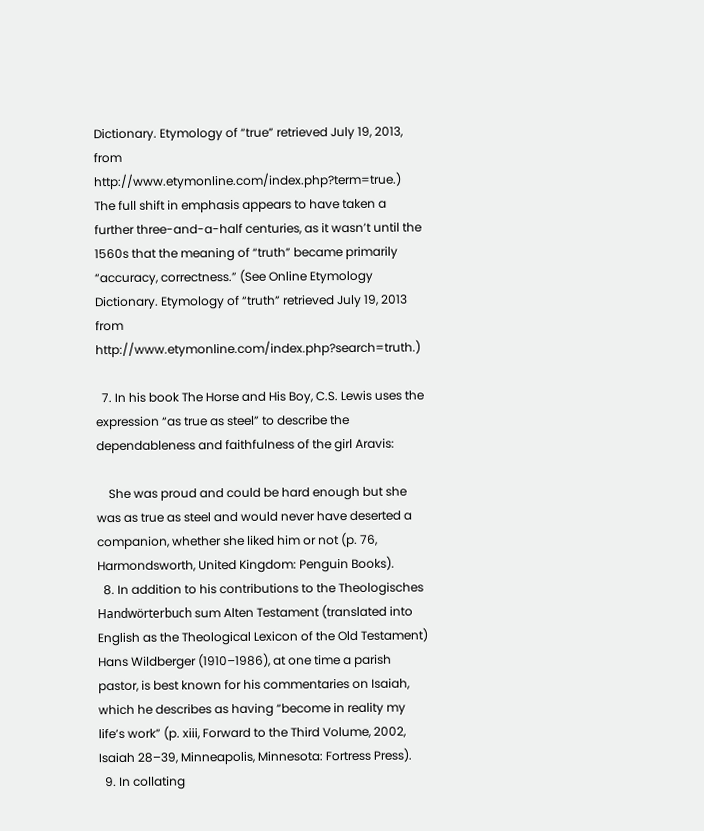Dictionary. Etymology of “true” retrieved July 19, 2013, from http://www.etymonline.com/index.php?term=true.) The full shift in emphasis appears to have taken a further three-and-a-half centuries, as it wasn’t until the 1560s that the meaning of “truth” became primarily “accuracy, correctness.” (See Online Etymology Dictionary. Etymology of “truth” retrieved July 19, 2013 from http://www.etymonline.com/index.php?search=truth.)

  7. In his book The Horse and His Boy, C.S. Lewis uses the expression “as true as steel” to describe the dependableness and faithfulness of the girl Aravis:

    She was proud and could be hard enough but she was as true as steel and would never have deserted a companion, whether she liked him or not (p. 76, Harmondsworth, United Kingdom: Penguin Books).
  8. In addition to his contributions to the Theologisches Handwörterbuch sum Alten Testament (translated into English as the Theological Lexicon of the Old Testament) Hans Wildberger (1910–1986), at one time a parish pastor, is best known for his commentaries on Isaiah, which he describes as having “become in reality my life’s work” (p. xiii, Forward to the Third Volume, 2002, Isaiah 28–39, Minneapolis, Minnesota: Fortress Press).
  9. In collating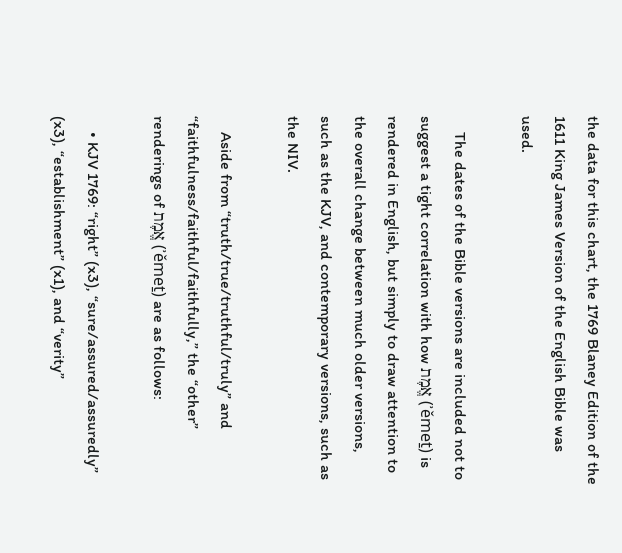the data for this chart, the 1769 Blaney Edition of the 1611 King James Version of the English Bible was used.

    The dates of the Bible versions are included not to suggest a tight correlation with how אֱמֶת (ʾěmeṯ) is rendered in English, but simply to draw attention to the overall change between much older versions, such as the KJV, and contemporary versions, such as the NIV.

    Aside from “truth/true/truthful/truly” and “faithfulness/faithful/faithfully,” the “other” renderings of אֱמֶת (ʾěmeṯ) are as follows:

    • KJV 1769: “right” (x3), “sure/assured/assuredly” (x3), “establishment” (x1), and “verity”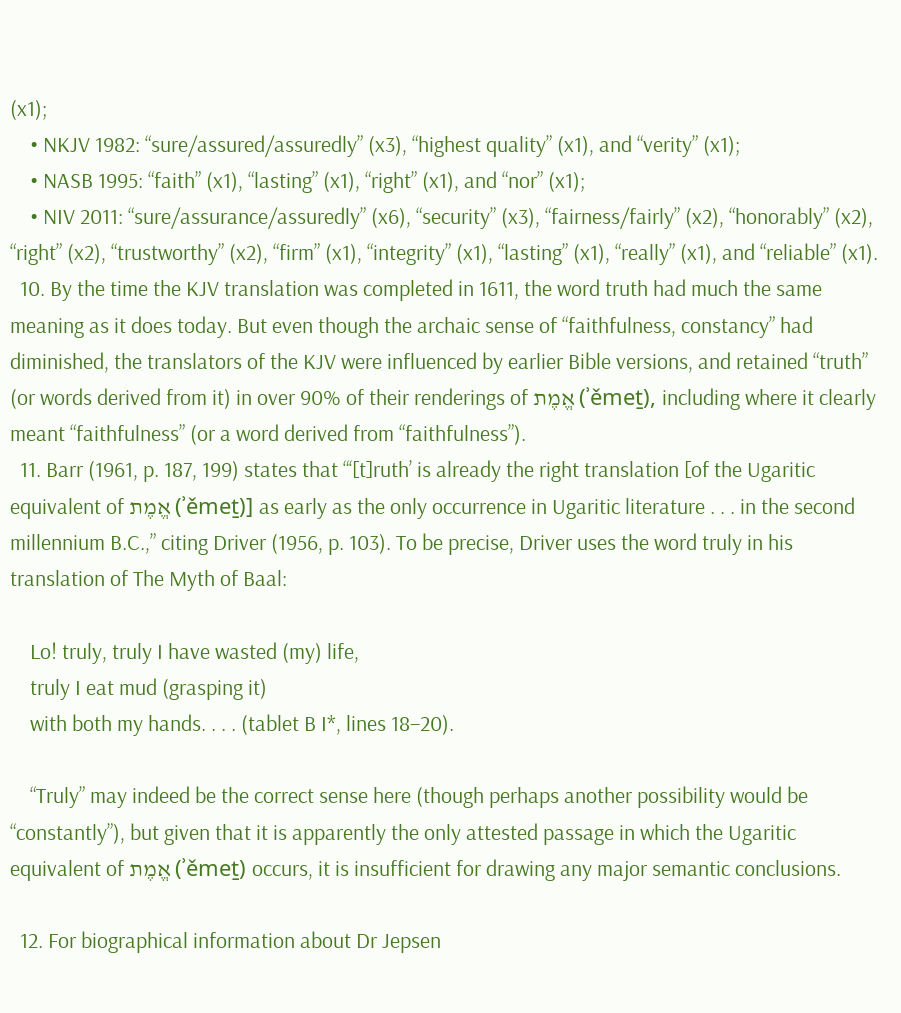(x1);
    • NKJV 1982: “sure/assured/assuredly” (x3), “highest quality” (x1), and “verity” (x1);
    • NASB 1995: “faith” (x1), “lasting” (x1), “right” (x1), and “nor” (x1);
    • NIV 2011: “sure/assurance/assuredly” (x6), “security” (x3), “fairness/fairly” (x2), “honorably” (x2), “right” (x2), “trustworthy” (x2), “firm” (x1), “integrity” (x1), “lasting” (x1), “really” (x1), and “reliable” (x1).
  10. By the time the KJV translation was completed in 1611, the word truth had much the same meaning as it does today. But even though the archaic sense of “faithfulness, constancy” had diminished, the translators of the KJV were influenced by earlier Bible versions, and retained “truth” (or words derived from it) in over 90% of their renderings of אֱמֶת (ʾěmeṯ), including where it clearly meant “faithfulness” (or a word derived from “faithfulness”).
  11. Barr (1961, p. 187, 199) states that “‘[t]ruth’ is already the right translation [of the Ugaritic equivalent of אֱמֶת (ʾěmeṯ)] as early as the only occurrence in Ugaritic literature . . . in the second millennium B.C.,” citing Driver (1956, p. 103). To be precise, Driver uses the word truly in his translation of The Myth of Baal:

    Lo! truly, truly I have wasted (my) life,
    truly I eat mud (grasping it)
    with both my hands. . . . (tablet B I*, lines 18–20).

    “Truly” may indeed be the correct sense here (though perhaps another possibility would be “constantly”), but given that it is apparently the only attested passage in which the Ugaritic equivalent of אֱמֶת (ʾěmeṯ) occurs, it is insufficient for drawing any major semantic conclusions.

  12. For biographical information about Dr Jepsen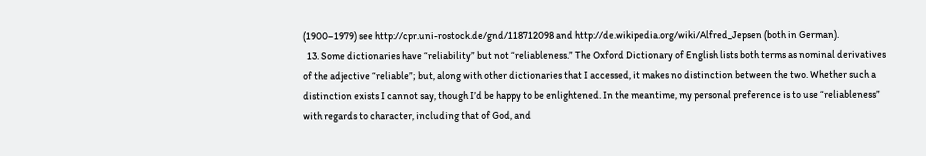(1900–1979) see http://cpr.uni-rostock.de/gnd/118712098 and http://de.wikipedia.org/wiki/Alfred_Jepsen (both in German).
  13. Some dictionaries have “reliability” but not “reliableness.” The Oxford Dictionary of English lists both terms as nominal derivatives of the adjective “reliable”; but, along with other dictionaries that I accessed, it makes no distinction between the two. Whether such a distinction exists I cannot say, though I’d be happy to be enlightened. In the meantime, my personal preference is to use “reliableness” with regards to character, including that of God, and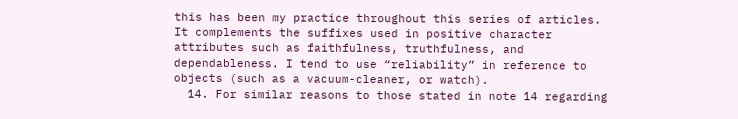this has been my practice throughout this series of articles. It complements the suffixes used in positive character attributes such as faithfulness, truthfulness, and dependableness. I tend to use “reliability” in reference to objects (such as a vacuum-cleaner, or watch).
  14. For similar reasons to those stated in note 14 regarding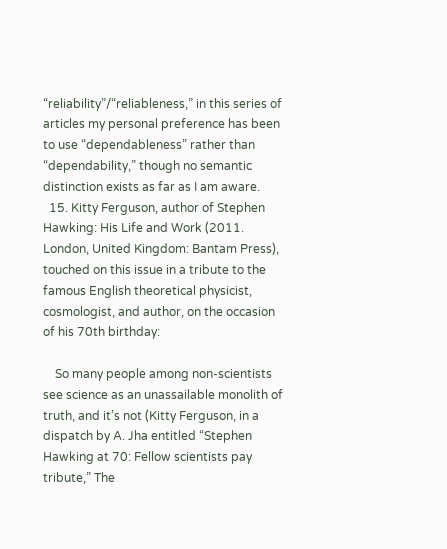“reliability”/“reliableness,” in this series of articles my personal preference has been to use “dependableness” rather than “dependability,” though no semantic distinction exists as far as I am aware.
  15. Kitty Ferguson, author of Stephen Hawking: His Life and Work (2011. London, United Kingdom: Bantam Press), touched on this issue in a tribute to the famous English theoretical physicist, cosmologist, and author, on the occasion of his 70th birthday:

    So many people among non-scientists see science as an unassailable monolith of truth, and it’s not (Kitty Ferguson, in a dispatch by A. Jha entitled “Stephen Hawking at 70: Fellow scientists pay tribute,” The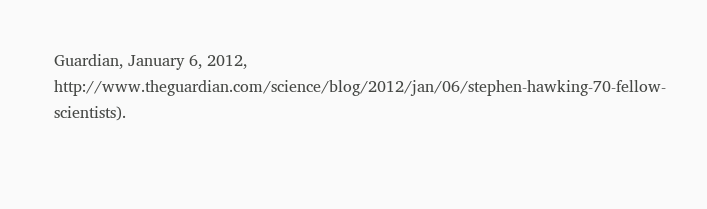Guardian, January 6, 2012, http://www.theguardian.com/science/blog/2012/jan/06/stephen-hawking-70-fellow-scientists).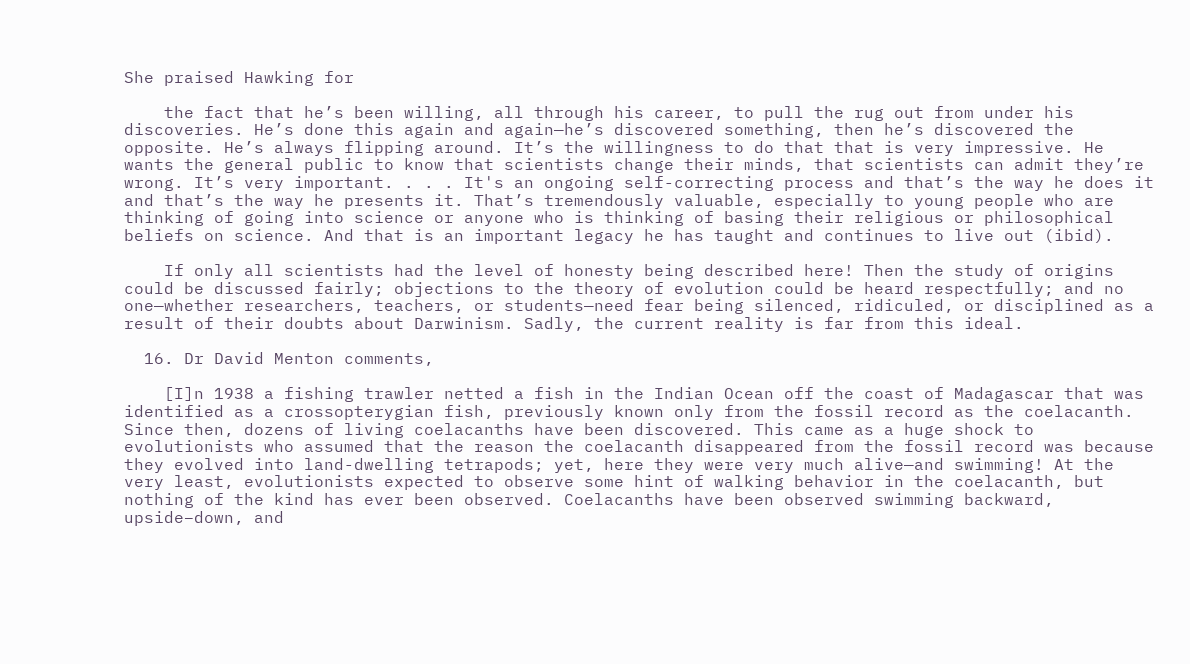She praised Hawking for

    the fact that he’s been willing, all through his career, to pull the rug out from under his discoveries. He’s done this again and again—he’s discovered something, then he’s discovered the opposite. He’s always flipping around. It’s the willingness to do that that is very impressive. He wants the general public to know that scientists change their minds, that scientists can admit they’re wrong. It’s very important. . . . It's an ongoing self-correcting process and that’s the way he does it and that’s the way he presents it. That’s tremendously valuable, especially to young people who are thinking of going into science or anyone who is thinking of basing their religious or philosophical beliefs on science. And that is an important legacy he has taught and continues to live out (ibid).

    If only all scientists had the level of honesty being described here! Then the study of origins could be discussed fairly; objections to the theory of evolution could be heard respectfully; and no one—whether researchers, teachers, or students—need fear being silenced, ridiculed, or disciplined as a result of their doubts about Darwinism. Sadly, the current reality is far from this ideal.

  16. Dr David Menton comments,

    [I]n 1938 a fishing trawler netted a fish in the Indian Ocean off the coast of Madagascar that was identified as a crossopterygian fish, previously known only from the fossil record as the coelacanth. Since then, dozens of living coelacanths have been discovered. This came as a huge shock to evolutionists who assumed that the reason the coelacanth disappeared from the fossil record was because they evolved into land-dwelling tetrapods; yet, here they were very much alive—and swimming! At the very least, evolutionists expected to observe some hint of walking behavior in the coelacanth, but nothing of the kind has ever been observed. Coelacanths have been observed swimming backward, upside–down, and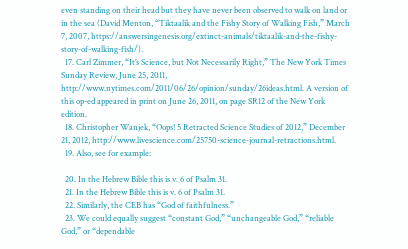even standing on their head but they have never been observed to walk on land or in the sea (David Menton, “Tiktaalik and the Fishy Story of Walking Fish,” March 7, 2007, https://answersingenesis.org/extinct-animals/tiktaalik-and-the-fishy-story-of-walking-fish/).
  17. Carl Zimmer, “It’s Science, but Not Necessarily Right,” The New York Times Sunday Review, June 25, 2011, http://www.nytimes.com/2011/06/26/opinion/sunday/26ideas.html. A version of this op-ed appeared in print on June 26, 2011, on page SR12 of the New York edition.
  18. Christopher Wanjek, “Oops! 5 Retracted Science Studies of 2012,” December 21, 2012, http://www.livescience.com/25750-science-journal-retractions.html.
  19. Also, see for example:

  20. In the Hebrew Bible this is v. 6 of Psalm 31.
  21. In the Hebrew Bible this is v. 6 of Psalm 31.
  22. Similarly, the CEB has “God of faithfulness.”
  23. We could equally suggest “constant God,” “unchangeable God,” “reliable God,” or “dependable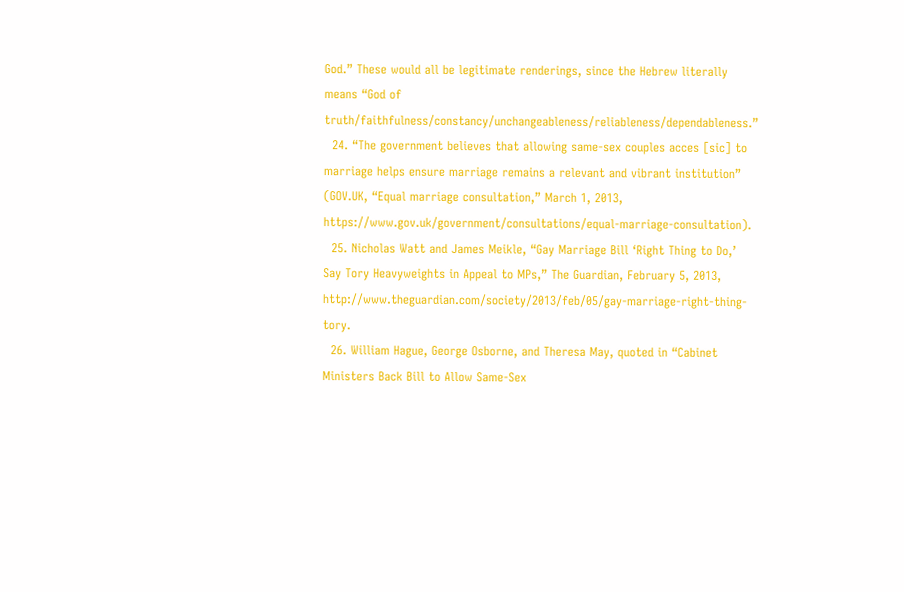God.” These would all be legitimate renderings, since the Hebrew literally means “God of truth/faithfulness/constancy/unchangeableness/reliableness/dependableness.”
  24. “The government believes that allowing same-sex couples acces [sic] to marriage helps ensure marriage remains a relevant and vibrant institution” (GOV.UK, “Equal marriage consultation,” March 1, 2013, https://www.gov.uk/government/consultations/equal-marriage-consultation).
  25. Nicholas Watt and James Meikle, “Gay Marriage Bill ‘Right Thing to Do,’ Say Tory Heavyweights in Appeal to MPs,” The Guardian, February 5, 2013, http://www.theguardian.com/society/2013/feb/05/gay-marriage-right-thing-tory.
  26. William Hague, George Osborne, and Theresa May, quoted in “Cabinet Ministers Back Bill to Allow Same-Sex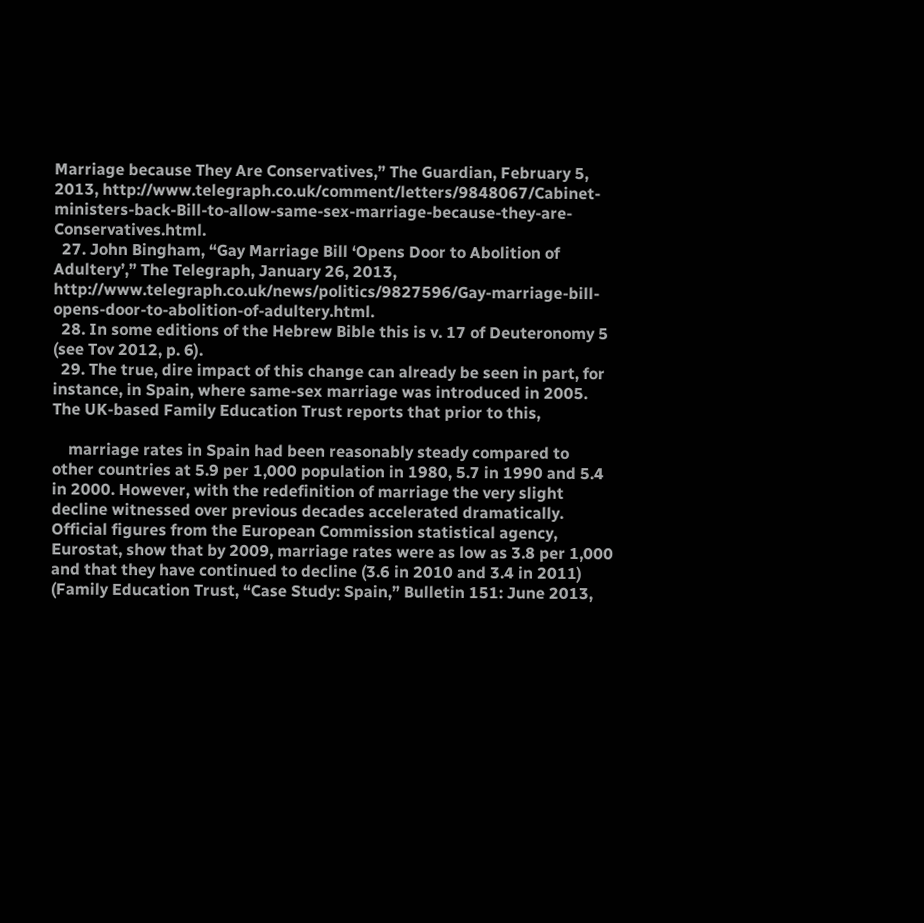Marriage because They Are Conservatives,” The Guardian, February 5, 2013, http://www.telegraph.co.uk/comment/letters/9848067/Cabinet-ministers-back-Bill-to-allow-same-sex-marriage-because-they-are-Conservatives.html.
  27. John Bingham, “Gay Marriage Bill ‘Opens Door to Abolition of Adultery’,” The Telegraph, January 26, 2013, http://www.telegraph.co.uk/news/politics/9827596/Gay-marriage-bill-opens-door-to-abolition-of-adultery.html.
  28. In some editions of the Hebrew Bible this is v. 17 of Deuteronomy 5 (see Tov 2012, p. 6).
  29. The true, dire impact of this change can already be seen in part, for instance, in Spain, where same-sex marriage was introduced in 2005. The UK-based Family Education Trust reports that prior to this,

    marriage rates in Spain had been reasonably steady compared to other countries at 5.9 per 1,000 population in 1980, 5.7 in 1990 and 5.4 in 2000. However, with the redefinition of marriage the very slight decline witnessed over previous decades accelerated dramatically. Official figures from the European Commission statistical agency, Eurostat, show that by 2009, marriage rates were as low as 3.8 per 1,000 and that they have continued to decline (3.6 in 2010 and 3.4 in 2011) (Family Education Trust, “Case Study: Spain,” Bulletin 151: June 2013,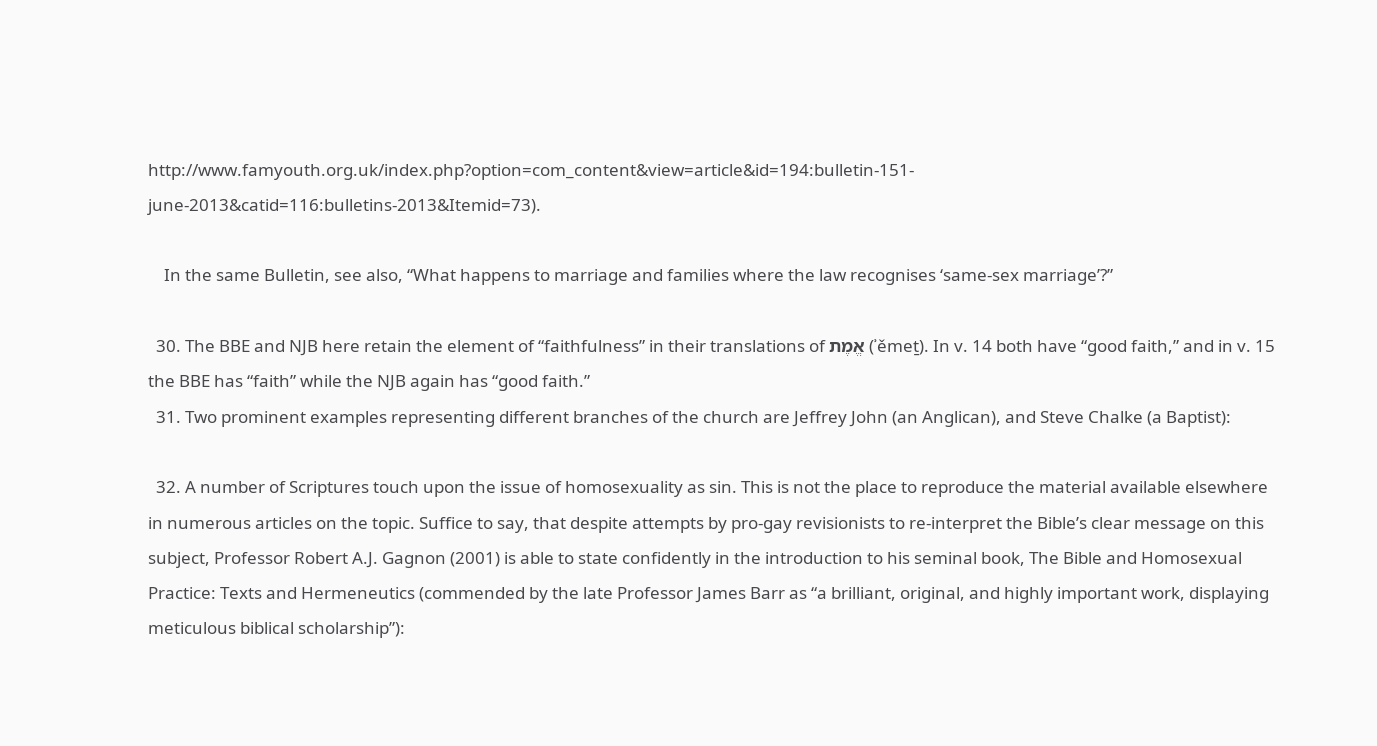http://www.famyouth.org.uk/index.php?option=com_content&view=article&id=194:bulletin-151-june-2013&catid=116:bulletins-2013&Itemid=73).

    In the same Bulletin, see also, “What happens to marriage and families where the law recognises ‘same-sex marriage’?”

  30. The BBE and NJB here retain the element of “faithfulness” in their translations of אֱמֶת (ʾěmeṯ). In v. 14 both have “good faith,” and in v. 15 the BBE has “faith” while the NJB again has “good faith.”
  31. Two prominent examples representing different branches of the church are Jeffrey John (an Anglican), and Steve Chalke (a Baptist):

  32. A number of Scriptures touch upon the issue of homosexuality as sin. This is not the place to reproduce the material available elsewhere in numerous articles on the topic. Suffice to say, that despite attempts by pro-gay revisionists to re-interpret the Bible’s clear message on this subject, Professor Robert A.J. Gagnon (2001) is able to state confidently in the introduction to his seminal book, The Bible and Homosexual Practice: Texts and Hermeneutics (commended by the late Professor James Barr as “a brilliant, original, and highly important work, displaying meticulous biblical scholarship”):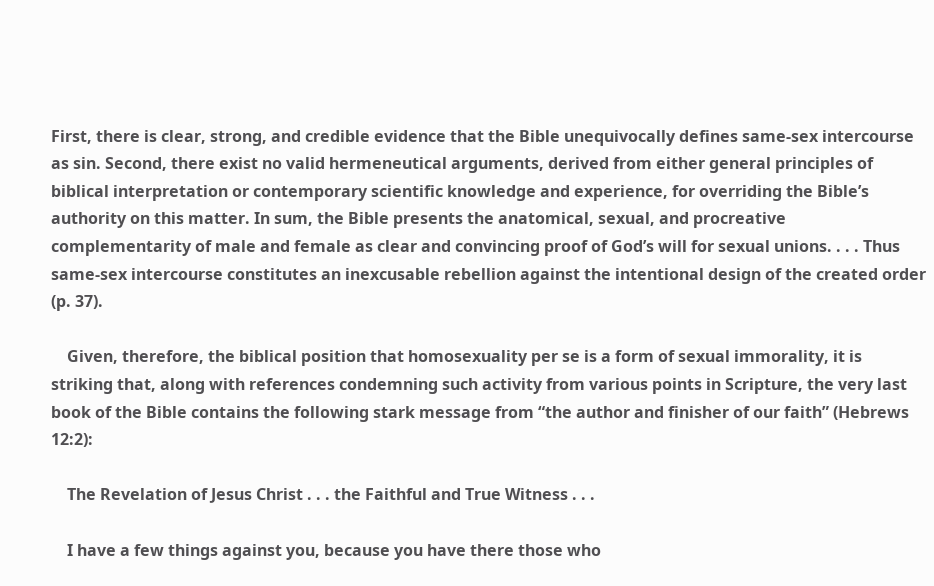First, there is clear, strong, and credible evidence that the Bible unequivocally defines same-sex intercourse as sin. Second, there exist no valid hermeneutical arguments, derived from either general principles of biblical interpretation or contemporary scientific knowledge and experience, for overriding the Bible’s authority on this matter. In sum, the Bible presents the anatomical, sexual, and procreative complementarity of male and female as clear and convincing proof of God’s will for sexual unions. . . . Thus same-sex intercourse constitutes an inexcusable rebellion against the intentional design of the created order (p. 37).

    Given, therefore, the biblical position that homosexuality per se is a form of sexual immorality, it is striking that, along with references condemning such activity from various points in Scripture, the very last book of the Bible contains the following stark message from “the author and finisher of our faith” (Hebrews 12:2):

    The Revelation of Jesus Christ . . . the Faithful and True Witness . . .

    I have a few things against you, because you have there those who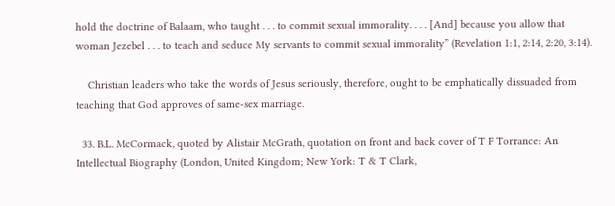hold the doctrine of Balaam, who taught . . . to commit sexual immorality. . . . [And] because you allow that woman Jezebel . . . to teach and seduce My servants to commit sexual immorality” (Revelation 1:1, 2:14, 2:20, 3:14).

    Christian leaders who take the words of Jesus seriously, therefore, ought to be emphatically dissuaded from teaching that God approves of same-sex marriage.

  33. B.L. McCormack, quoted by Alistair McGrath, quotation on front and back cover of T F Torrance: An Intellectual Biography (London, United Kingdom; New York: T & T Clark,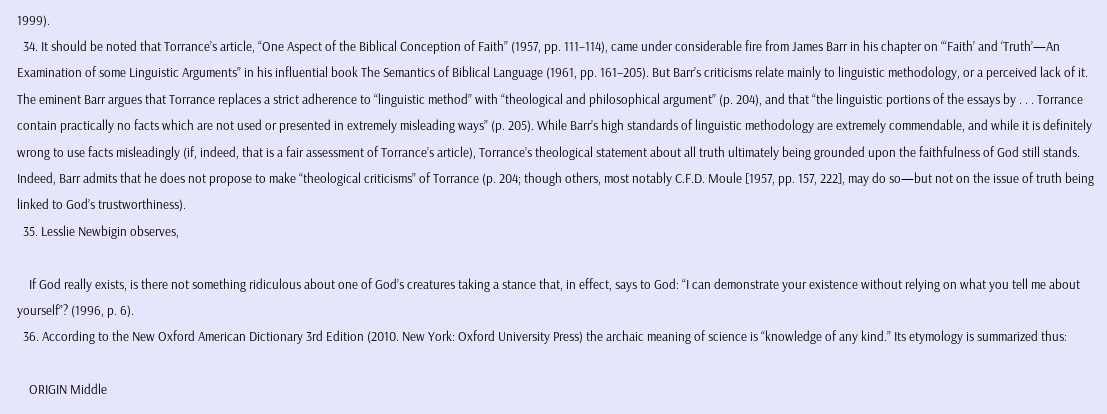1999).
  34. It should be noted that Torrance’s article, “One Aspect of the Biblical Conception of Faith” (1957, pp. 111–114), came under considerable fire from James Barr in his chapter on “‘Faith’ and ‘Truth’—An Examination of some Linguistic Arguments” in his influential book The Semantics of Biblical Language (1961, pp. 161–205). But Barr’s criticisms relate mainly to linguistic methodology, or a perceived lack of it. The eminent Barr argues that Torrance replaces a strict adherence to “linguistic method” with “theological and philosophical argument” (p. 204), and that “the linguistic portions of the essays by . . . Torrance contain practically no facts which are not used or presented in extremely misleading ways” (p. 205). While Barr’s high standards of linguistic methodology are extremely commendable, and while it is definitely wrong to use facts misleadingly (if, indeed, that is a fair assessment of Torrance’s article), Torrance’s theological statement about all truth ultimately being grounded upon the faithfulness of God still stands. Indeed, Barr admits that he does not propose to make “theological criticisms” of Torrance (p. 204; though others, most notably C.F.D. Moule [1957, pp. 157, 222], may do so—but not on the issue of truth being linked to God’s trustworthiness).
  35. Lesslie Newbigin observes,

    If God really exists, is there not something ridiculous about one of God’s creatures taking a stance that, in effect, says to God: “I can demonstrate your existence without relying on what you tell me about yourself”? (1996, p. 6).
  36. According to the New Oxford American Dictionary 3rd Edition (2010. New York: Oxford University Press) the archaic meaning of science is “knowledge of any kind.” Its etymology is summarized thus:

    ORIGIN Middle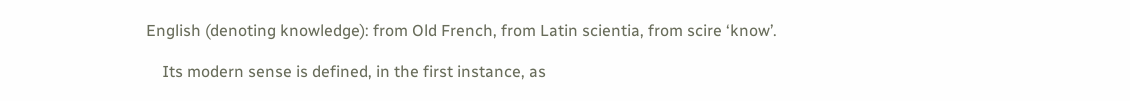English (denoting knowledge): from Old French, from Latin scientia, from scire ‘know’.

    Its modern sense is defined, in the first instance, as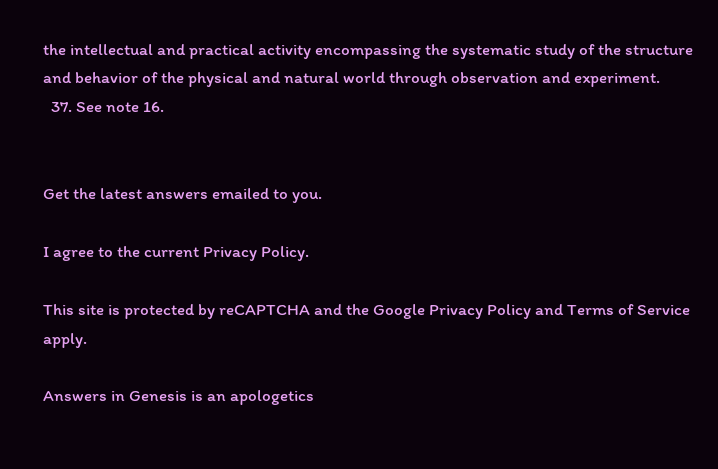the intellectual and practical activity encompassing the systematic study of the structure and behavior of the physical and natural world through observation and experiment.
  37. See note 16.


Get the latest answers emailed to you.

I agree to the current Privacy Policy.

This site is protected by reCAPTCHA and the Google Privacy Policy and Terms of Service apply.

Answers in Genesis is an apologetics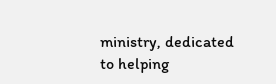ministry, dedicated to helping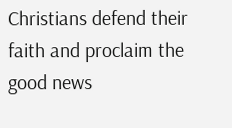Christians defend their faith and proclaim the good news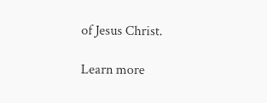of Jesus Christ.

Learn more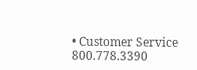• Customer Service 800.778.3390